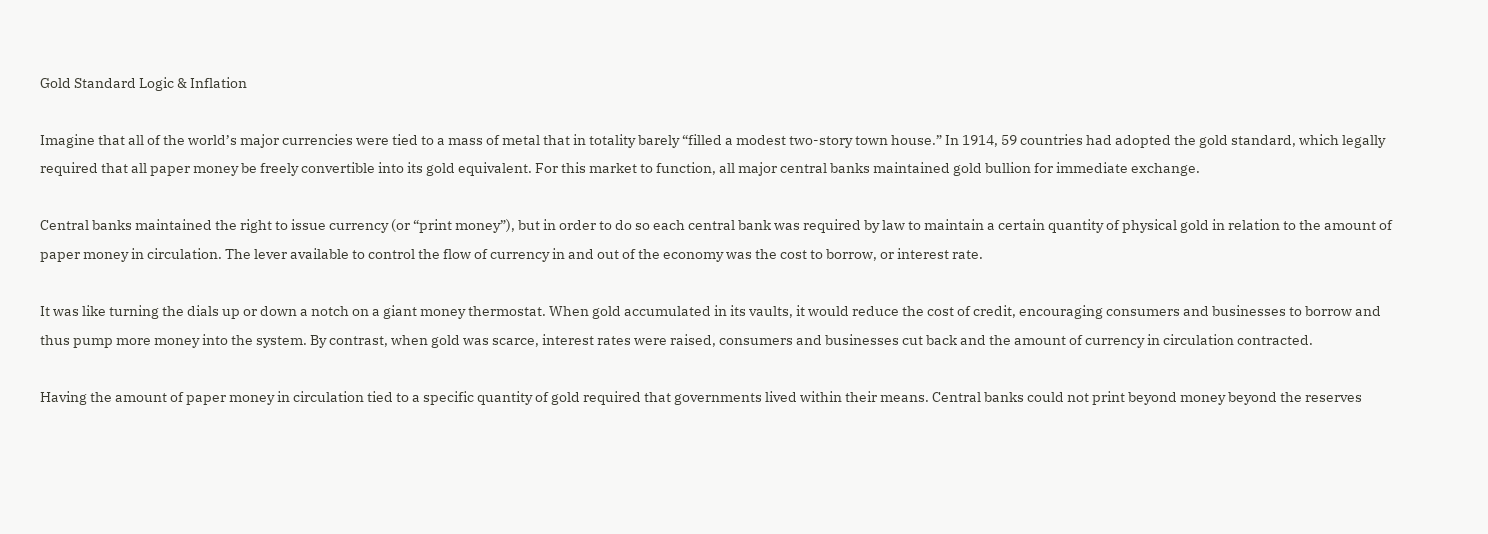Gold Standard Logic & Inflation

Imagine that all of the world’s major currencies were tied to a mass of metal that in totality barely “filled a modest two-story town house.” In 1914, 59 countries had adopted the gold standard, which legally required that all paper money be freely convertible into its gold equivalent. For this market to function, all major central banks maintained gold bullion for immediate exchange.

Central banks maintained the right to issue currency (or “print money”), but in order to do so each central bank was required by law to maintain a certain quantity of physical gold in relation to the amount of paper money in circulation. The lever available to control the flow of currency in and out of the economy was the cost to borrow, or interest rate.

It was like turning the dials up or down a notch on a giant money thermostat. When gold accumulated in its vaults, it would reduce the cost of credit, encouraging consumers and businesses to borrow and thus pump more money into the system. By contrast, when gold was scarce, interest rates were raised, consumers and businesses cut back and the amount of currency in circulation contracted.

Having the amount of paper money in circulation tied to a specific quantity of gold required that governments lived within their means. Central banks could not print beyond money beyond the reserves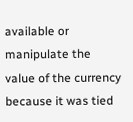available or manipulate the value of the currency because it was tied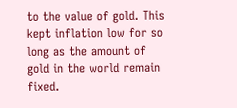to the value of gold. This kept inflation low for so long as the amount of gold in the world remain fixed.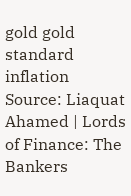gold gold standard inflation
Source: Liaquat Ahamed | Lords of Finance: The Bankers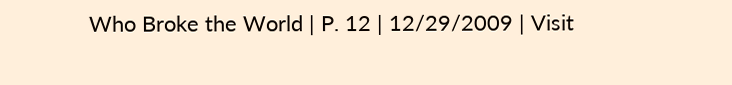Who Broke the World | P. 12 | 12/29/2009 | Visit